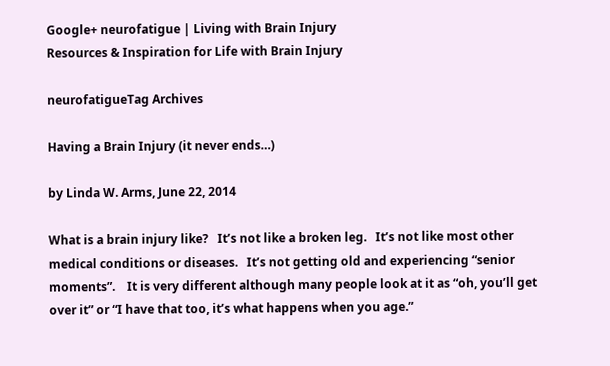Google+ neurofatigue | Living with Brain Injury
Resources & Inspiration for Life with Brain Injury

neurofatigueTag Archives

Having a Brain Injury (it never ends…)

by Linda W. Arms, June 22, 2014

What is a brain injury like?   It’s not like a broken leg.   It’s not like most other medical conditions or diseases.   It’s not getting old and experiencing “senior moments”.    It is very different although many people look at it as “oh, you’ll get over it” or “I have that too, it’s what happens when you age.”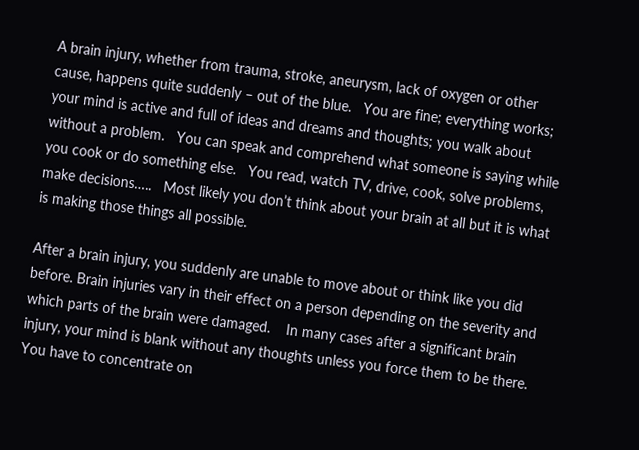A brain injury, whether from trauma, stroke, aneurysm, lack of oxygen or other cause, happens quite suddenly – out of the blue.   You are fine; everything works; your mind is active and full of ideas and dreams and thoughts; you walk about without a problem.   You can speak and comprehend what someone is saying while you cook or do something else.   You read, watch TV, drive, cook, solve problems, make decisions…..   Most likely you don’t think about your brain at all but it is what is making those things all possible.

After a brain injury, you suddenly are unable to move about or think like you did before. Brain injuries vary in their effect on a person depending on the severity and which parts of the brain were damaged.    In many cases after a significant brain injury, your mind is blank without any thoughts unless you force them to be there.   You have to concentrate on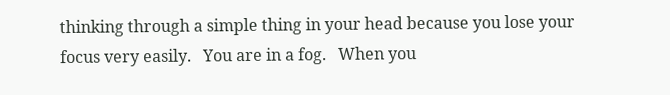thinking through a simple thing in your head because you lose your focus very easily.   You are in a fog.   When you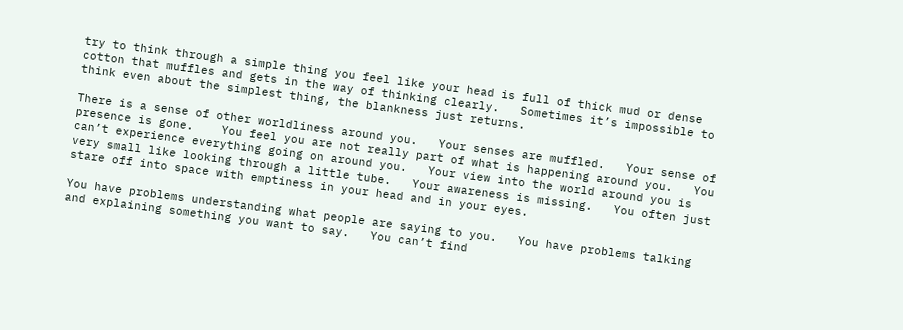try to think through a simple thing you feel like your head is full of thick mud or dense cotton that muffles and gets in the way of thinking clearly.   Sometimes it’s impossible to think even about the simplest thing, the blankness just returns.

There is a sense of other worldliness around you.   Your senses are muffled.   Your sense of presence is gone.    You feel you are not really part of what is happening around you.   You can’t experience everything going on around you.   Your view into the world around you is very small like looking through a little tube.   Your awareness is missing.   You often just stare off into space with emptiness in your head and in your eyes.

You have problems understanding what people are saying to you.   You have problems talking and explaining something you want to say.   You can’t find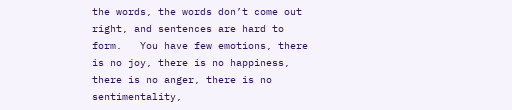the words, the words don’t come out right, and sentences are hard to form.   You have few emotions, there is no joy, there is no happiness, there is no anger, there is no sentimentality,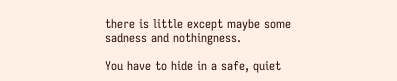there is little except maybe some sadness and nothingness.

You have to hide in a safe, quiet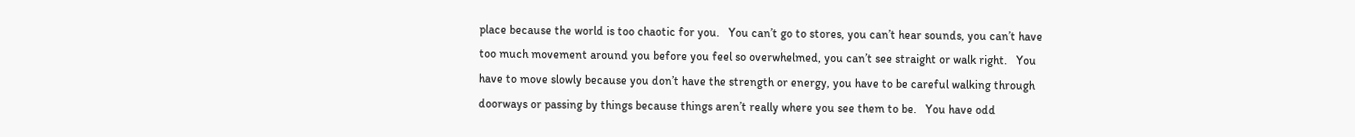place because the world is too chaotic for you.   You can’t go to stores, you can’t hear sounds, you can’t have too much movement around you before you feel so overwhelmed, you can’t see straight or walk right.   You have to move slowly because you don’t have the strength or energy, you have to be careful walking through doorways or passing by things because things aren’t really where you see them to be.   You have odd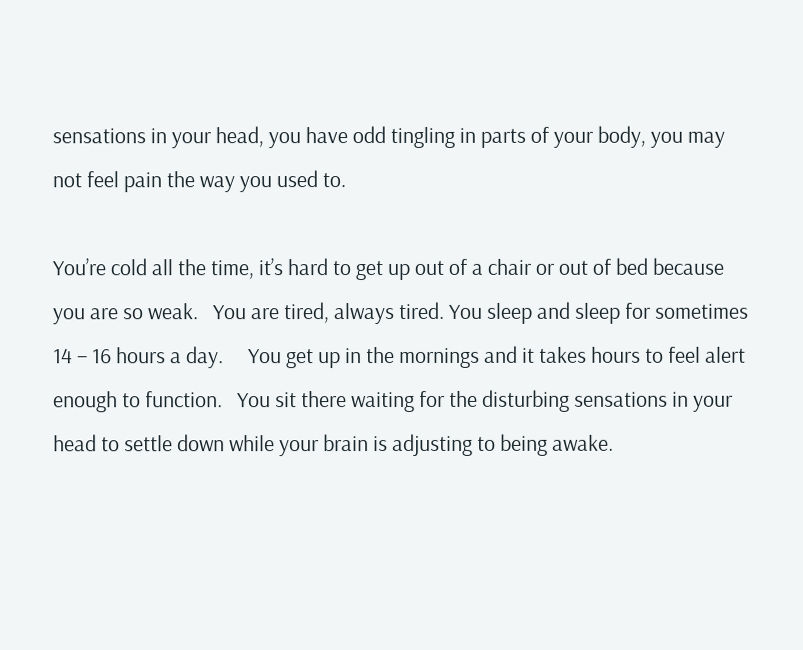sensations in your head, you have odd tingling in parts of your body, you may not feel pain the way you used to.

You’re cold all the time, it’s hard to get up out of a chair or out of bed because you are so weak.   You are tired, always tired. You sleep and sleep for sometimes 14 – 16 hours a day.     You get up in the mornings and it takes hours to feel alert enough to function.   You sit there waiting for the disturbing sensations in your head to settle down while your brain is adjusting to being awake.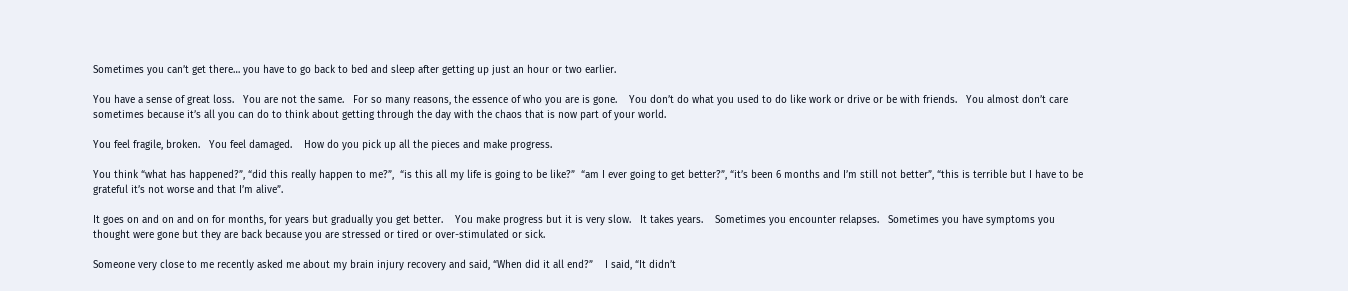Sometimes you can’t get there… you have to go back to bed and sleep after getting up just an hour or two earlier.

You have a sense of great loss.   You are not the same.   For so many reasons, the essence of who you are is gone.    You don’t do what you used to do like work or drive or be with friends.   You almost don’t care sometimes because it’s all you can do to think about getting through the day with the chaos that is now part of your world.

You feel fragile, broken.   You feel damaged.    How do you pick up all the pieces and make progress.

You think “what has happened?”, “did this really happen to me?”,  “is this all my life is going to be like?”  “am I ever going to get better?”, “it’s been 6 months and I’m still not better”, “this is terrible but I have to be grateful it’s not worse and that I’m alive”.

It goes on and on and on for months, for years but gradually you get better.    You make progress but it is very slow.   It takes years.    Sometimes you encounter relapses.   Sometimes you have symptoms you thought were gone but they are back because you are stressed or tired or over-stimulated or sick.

Someone very close to me recently asked me about my brain injury recovery and said, “When did it all end?”    I said, “It didn’t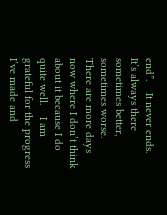end”.    It never ends.   It’s always there sometimes better, sometimes worse.    There are more days now where I don’t think about it because I do quite well.    I am grateful for the progress I’ve made and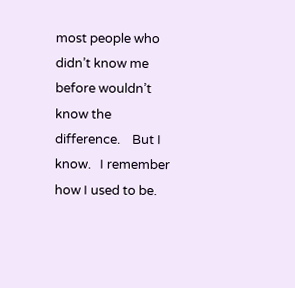most people who didn’t know me before wouldn’t know the difference.    But I know.   I remember how I used to be.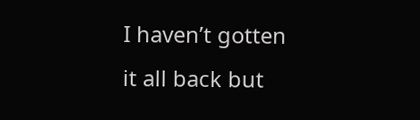I haven’t gotten it all back but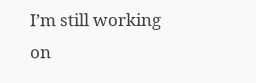I’m still working on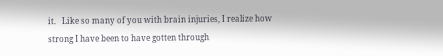it.   Like so many of you with brain injuries, I realize how strong I have been to have gotten through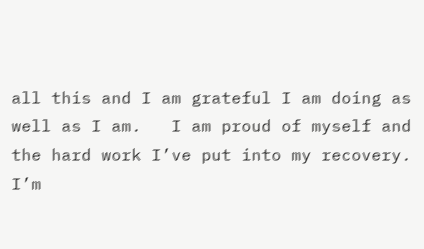all this and I am grateful I am doing as well as I am.   I am proud of myself and the hard work I’ve put into my recovery.   I’m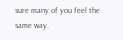sure many of you feel the same way.